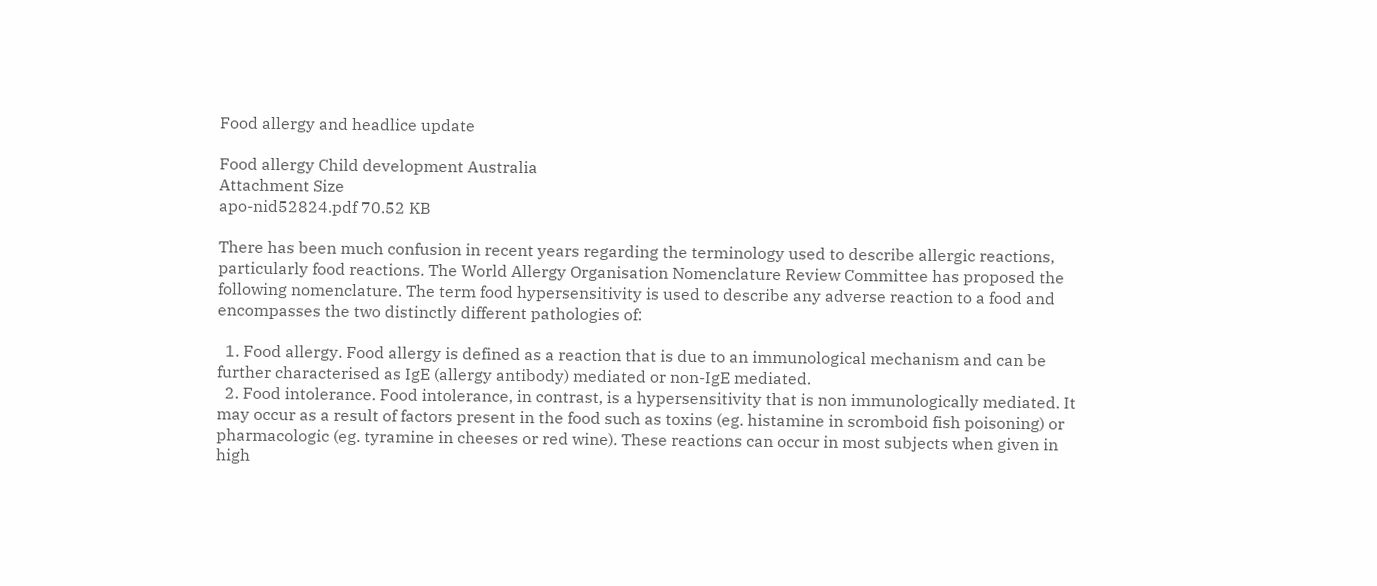Food allergy and headlice update

Food allergy Child development Australia
Attachment Size
apo-nid52824.pdf 70.52 KB

There has been much confusion in recent years regarding the terminology used to describe allergic reactions, particularly food reactions. The World Allergy Organisation Nomenclature Review Committee has proposed the following nomenclature. The term food hypersensitivity is used to describe any adverse reaction to a food and encompasses the two distinctly different pathologies of:

  1. Food allergy. Food allergy is defined as a reaction that is due to an immunological mechanism and can be further characterised as IgE (allergy antibody) mediated or non-IgE mediated.
  2. Food intolerance. Food intolerance, in contrast, is a hypersensitivity that is non immunologically mediated. It may occur as a result of factors present in the food such as toxins (eg. histamine in scromboid fish poisoning) or pharmacologic (eg. tyramine in cheeses or red wine). These reactions can occur in most subjects when given in high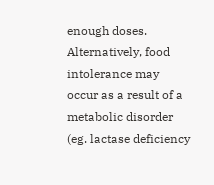enough doses. Alternatively, food intolerance may occur as a result of a metabolic disorder (eg. lactase deficiency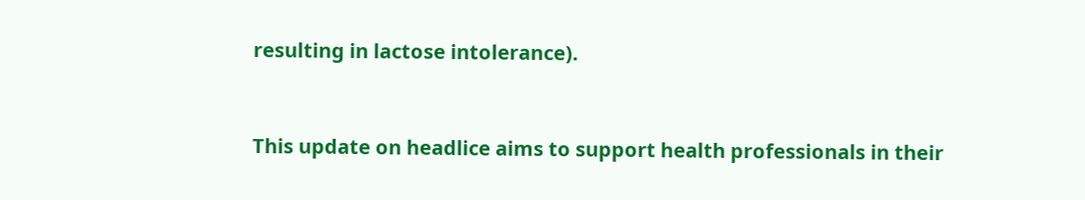resulting in lactose intolerance).


This update on headlice aims to support health professionals in their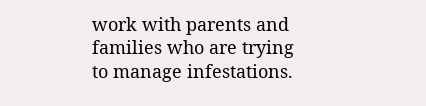work with parents and families who are trying to manage infestations.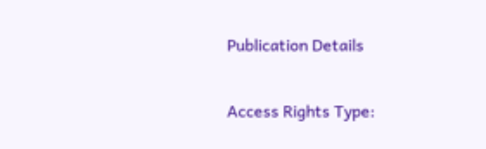Publication Details


Access Rights Type: